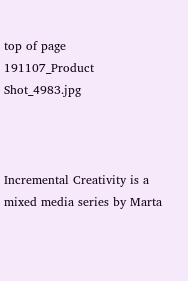top of page
191107_Product Shot_4983.jpg



Incremental Creativity is a mixed media series by Marta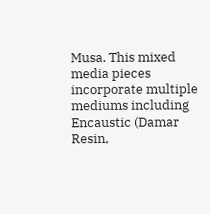Musa. This mixed media pieces incorporate multiple mediums including Encaustic (Damar Resin,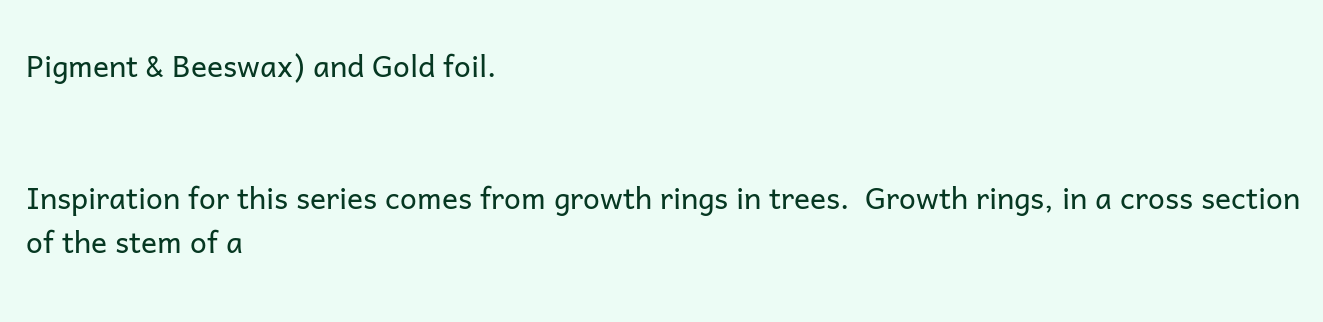Pigment & Beeswax) and Gold foil.


Inspiration for this series comes from growth rings in trees.  Growth rings, in a cross section of the stem of a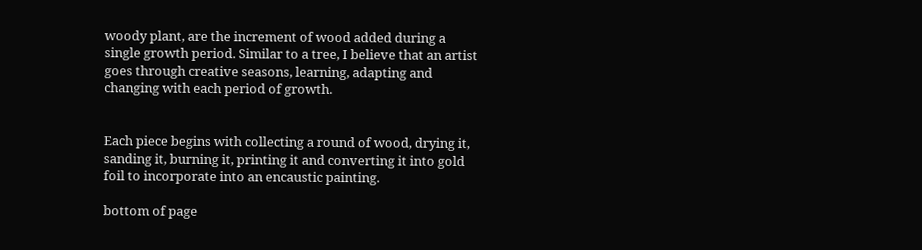woody plant, are the increment of wood added during a single growth period. Similar to a tree, I believe that an artist goes through creative seasons, learning, adapting and changing with each period of growth.


Each piece begins with collecting a round of wood, drying it, sanding it, burning it, printing it and converting it into gold foil to incorporate into an encaustic painting.

bottom of page